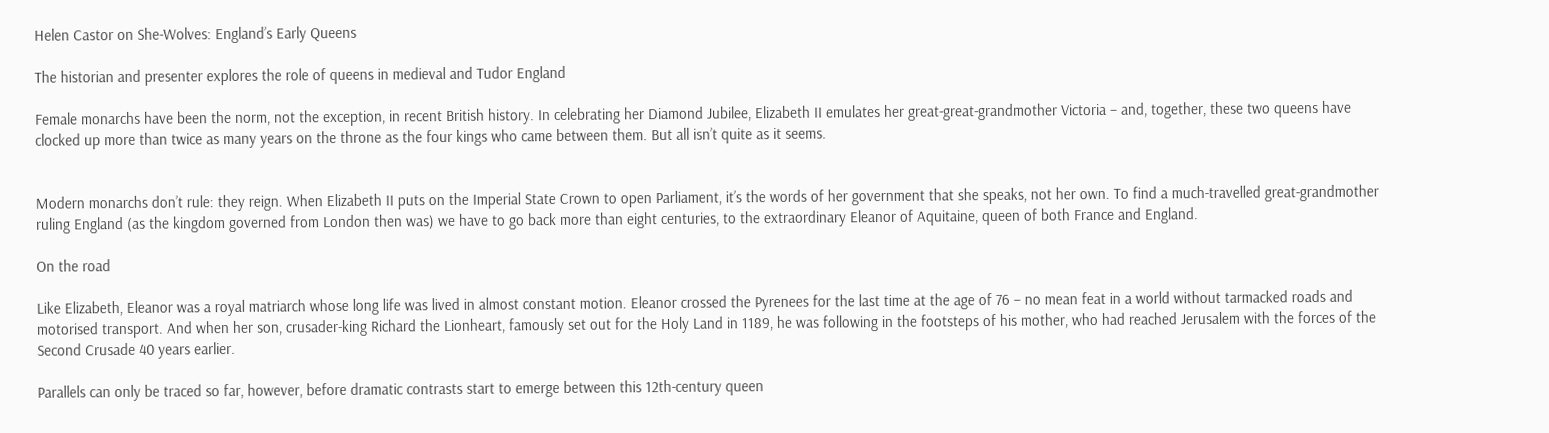Helen Castor on She-Wolves: England’s Early Queens

The historian and presenter explores the role of queens in medieval and Tudor England

Female monarchs have been the norm, not the exception, in recent British history. In celebrating her Diamond Jubilee, Elizabeth II emulates her great-great-grandmother Victoria – and, together, these two queens have clocked up more than twice as many years on the throne as the four kings who came between them. But all isn’t quite as it seems.


Modern monarchs don’t rule: they reign. When Elizabeth II puts on the Imperial State Crown to open Parliament, it’s the words of her government that she speaks, not her own. To find a much-travelled great-grandmother ruling England (as the kingdom governed from London then was) we have to go back more than eight centuries, to the extraordinary Eleanor of Aquitaine, queen of both France and England.

On the road

Like Elizabeth, Eleanor was a royal matriarch whose long life was lived in almost constant motion. Eleanor crossed the Pyrenees for the last time at the age of 76 – no mean feat in a world without tarmacked roads and motorised transport. And when her son, crusader-king Richard the Lionheart, famously set out for the Holy Land in 1189, he was following in the footsteps of his mother, who had reached Jerusalem with the forces of the Second Crusade 40 years earlier.

Parallels can only be traced so far, however, before dramatic contrasts start to emerge between this 12th-century queen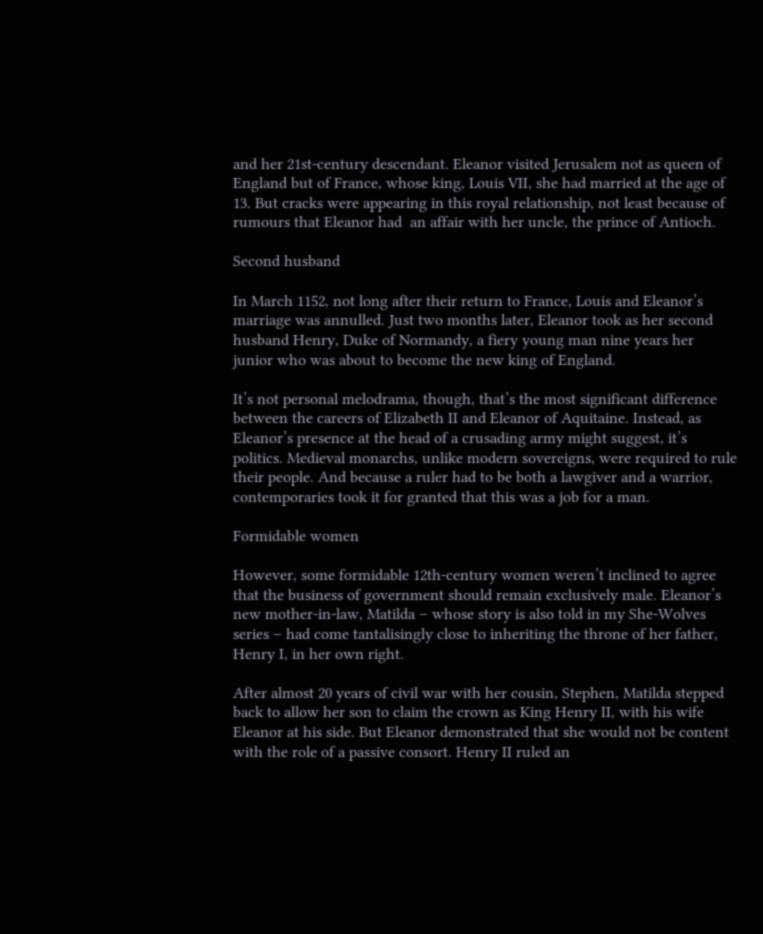and her 21st-century descendant. Eleanor visited Jerusalem not as queen of England but of France, whose king, Louis VII, she had married at the age of 13. But cracks were appearing in this royal relationship, not least because of rumours that Eleanor had  an affair with her uncle, the prince of Antioch.

Second husband

In March 1152, not long after their return to France, Louis and Eleanor’s marriage was annulled. Just two months later, Eleanor took as her second husband Henry, Duke of Normandy, a fiery young man nine years her junior who was about to become the new king of England.

It’s not personal melodrama, though, that’s the most significant difference between the careers of Elizabeth II and Eleanor of Aquitaine. Instead, as Eleanor’s presence at the head of a crusading army might suggest, it’s politics. Medieval monarchs, unlike modern sovereigns, were required to rule their people. And because a ruler had to be both a lawgiver and a warrior, contemporaries took it for granted that this was a job for a man.

Formidable women

However, some formidable 12th-century women weren’t inclined to agree that the business of government should remain exclusively male. Eleanor’s new mother-in-law, Matilda – whose story is also told in my She-Wolves series – had come tantalisingly close to inheriting the throne of her father, Henry I, in her own right.

After almost 20 years of civil war with her cousin, Stephen, Matilda stepped back to allow her son to claim the crown as King Henry II, with his wife Eleanor at his side. But Eleanor demonstrated that she would not be content with the role of a passive consort. Henry II ruled an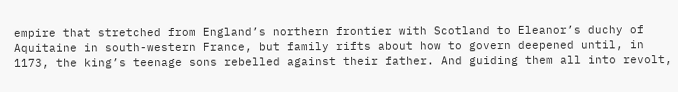empire that stretched from England’s northern frontier with Scotland to Eleanor’s duchy of Aquitaine in south-western France, but family rifts about how to govern deepened until, in 1173, the king’s teenage sons rebelled against their father. And guiding them all into revolt,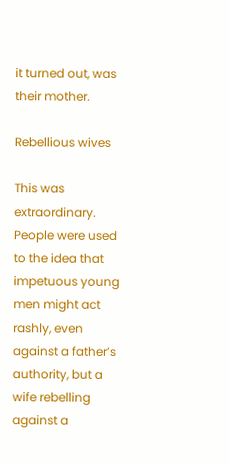it turned out, was their mother.

Rebellious wives

This was extraordinary. People were used to the idea that impetuous young men might act rashly, even against a father’s authority, but a wife rebelling against a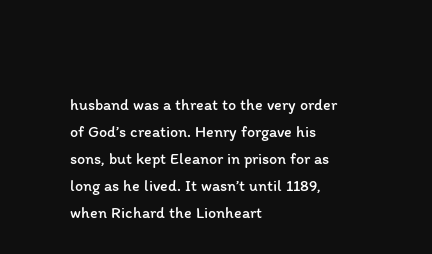husband was a threat to the very order of God’s creation. Henry forgave his sons, but kept Eleanor in prison for as long as he lived. It wasn’t until 1189, when Richard the Lionheart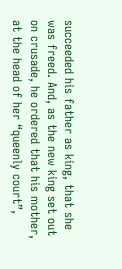succeeded his father as king, that she was freed. And, as the new king set out on crusade, he ordered that his mother, at the head of her “queenly court”,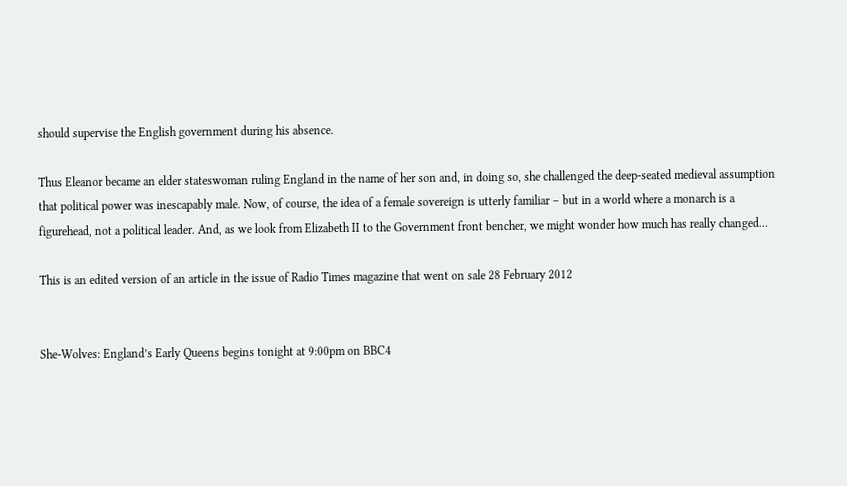should supervise the English government during his absence.

Thus Eleanor became an elder stateswoman ruling England in the name of her son and, in doing so, she challenged the deep-seated medieval assumption that political power was inescapably male. Now, of course, the idea of a female sovereign is utterly familiar – but in a world where a monarch is a figurehead, not a political leader. And, as we look from Elizabeth II to the Government front bencher, we might wonder how much has really changed…

This is an edited version of an article in the issue of Radio Times magazine that went on sale 28 February 2012


She-Wolves: England’s Early Queens begins tonight at 9:00pm on BBC4